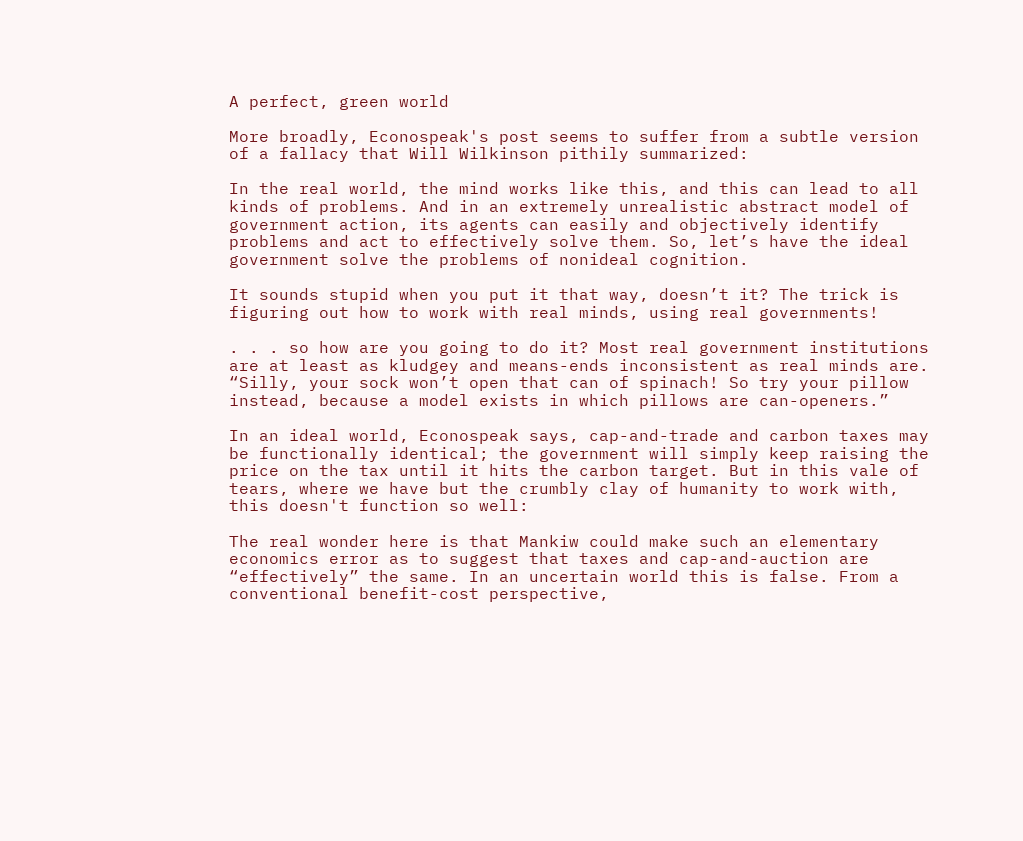A perfect, green world

More broadly, Econospeak's post seems to suffer from a subtle version of a fallacy that Will Wilkinson pithily summarized:

In the real world, the mind works like this, and this can lead to all kinds of problems. And in an extremely unrealistic abstract model of government action, its agents can easily and objectively identify problems and act to effectively solve them. So, let’s have the ideal government solve the problems of nonideal cognition.

It sounds stupid when you put it that way, doesn’t it? The trick is figuring out how to work with real minds, using real governments!

. . . so how are you going to do it? Most real government institutions are at least as kludgey and means-ends inconsistent as real minds are. “Silly, your sock won’t open that can of spinach! So try your pillow instead, because a model exists in which pillows are can-openers.”

In an ideal world, Econospeak says, cap-and-trade and carbon taxes may be functionally identical; the government will simply keep raising the price on the tax until it hits the carbon target. But in this vale of tears, where we have but the crumbly clay of humanity to work with, this doesn't function so well:

The real wonder here is that Mankiw could make such an elementary economics error as to suggest that taxes and cap-and-auction are “effectively” the same. In an uncertain world this is false. From a conventional benefit-cost perspective,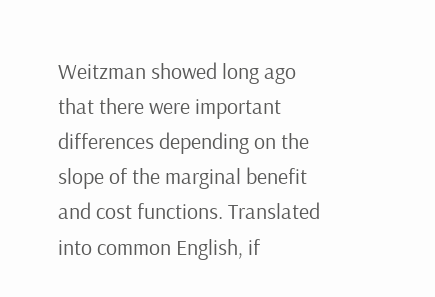Weitzman showed long ago that there were important differences depending on the slope of the marginal benefit and cost functions. Translated into common English, if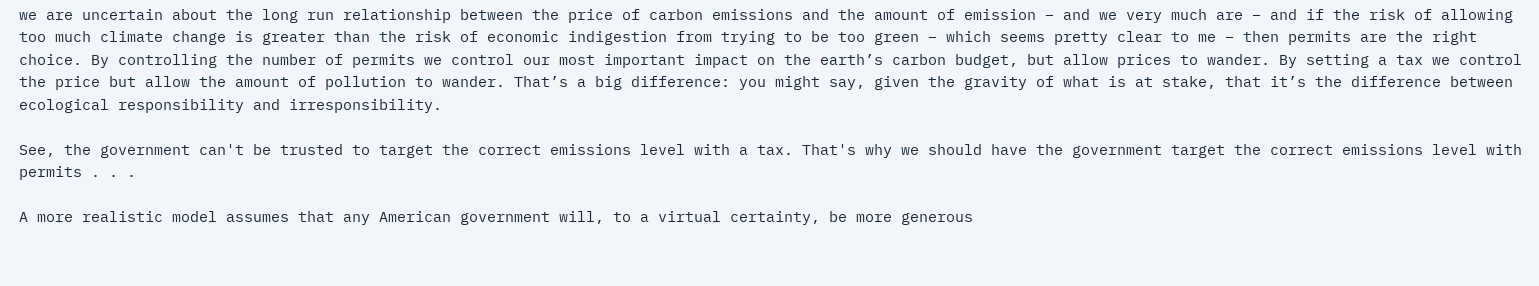we are uncertain about the long run relationship between the price of carbon emissions and the amount of emission – and we very much are – and if the risk of allowing too much climate change is greater than the risk of economic indigestion from trying to be too green – which seems pretty clear to me – then permits are the right choice. By controlling the number of permits we control our most important impact on the earth’s carbon budget, but allow prices to wander. By setting a tax we control the price but allow the amount of pollution to wander. That’s a big difference: you might say, given the gravity of what is at stake, that it’s the difference between ecological responsibility and irresponsibility.

See, the government can't be trusted to target the correct emissions level with a tax. That's why we should have the government target the correct emissions level with permits . . .

A more realistic model assumes that any American government will, to a virtual certainty, be more generous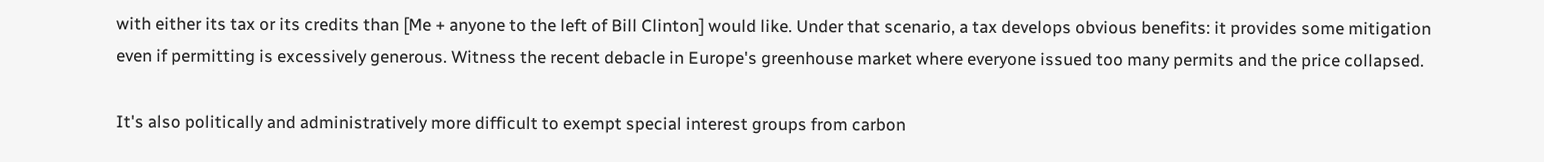with either its tax or its credits than [Me + anyone to the left of Bill Clinton] would like. Under that scenario, a tax develops obvious benefits: it provides some mitigation even if permitting is excessively generous. Witness the recent debacle in Europe's greenhouse market where everyone issued too many permits and the price collapsed.

It's also politically and administratively more difficult to exempt special interest groups from carbon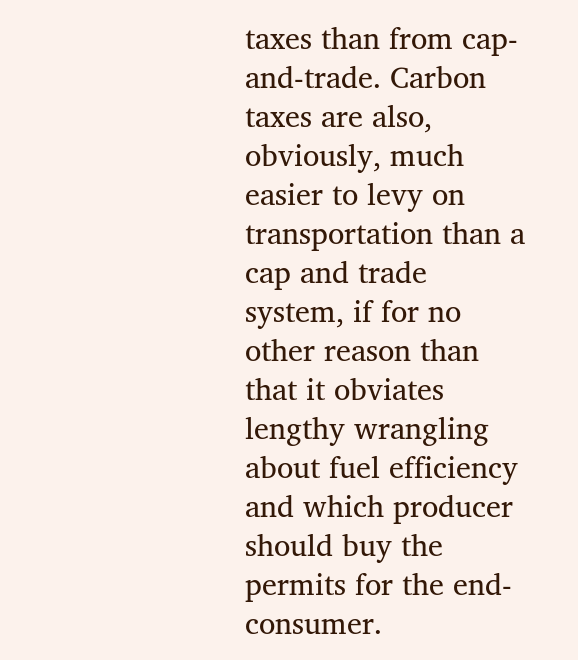taxes than from cap-and-trade. Carbon taxes are also, obviously, much easier to levy on transportation than a cap and trade system, if for no other reason than that it obviates lengthy wrangling about fuel efficiency and which producer should buy the permits for the end-consumer.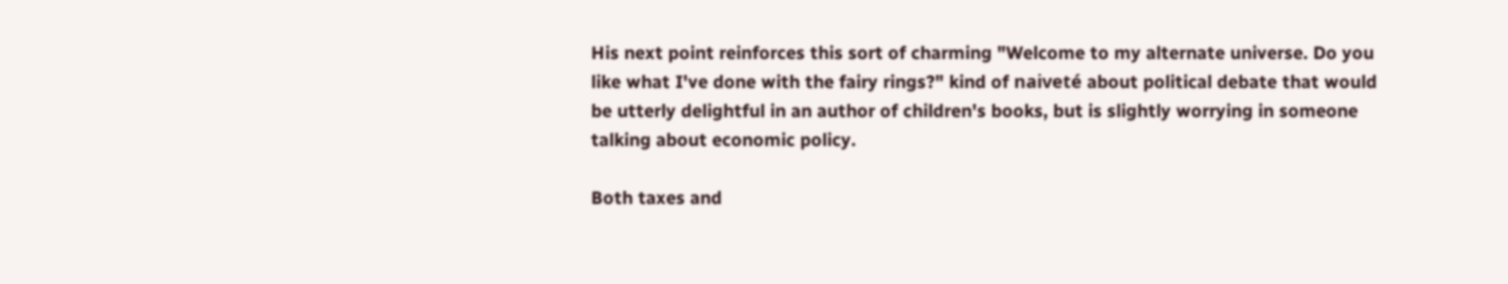His next point reinforces this sort of charming "Welcome to my alternate universe. Do you like what I've done with the fairy rings?" kind of naiveté about political debate that would be utterly delightful in an author of children's books, but is slightly worrying in someone talking about economic policy.

Both taxes and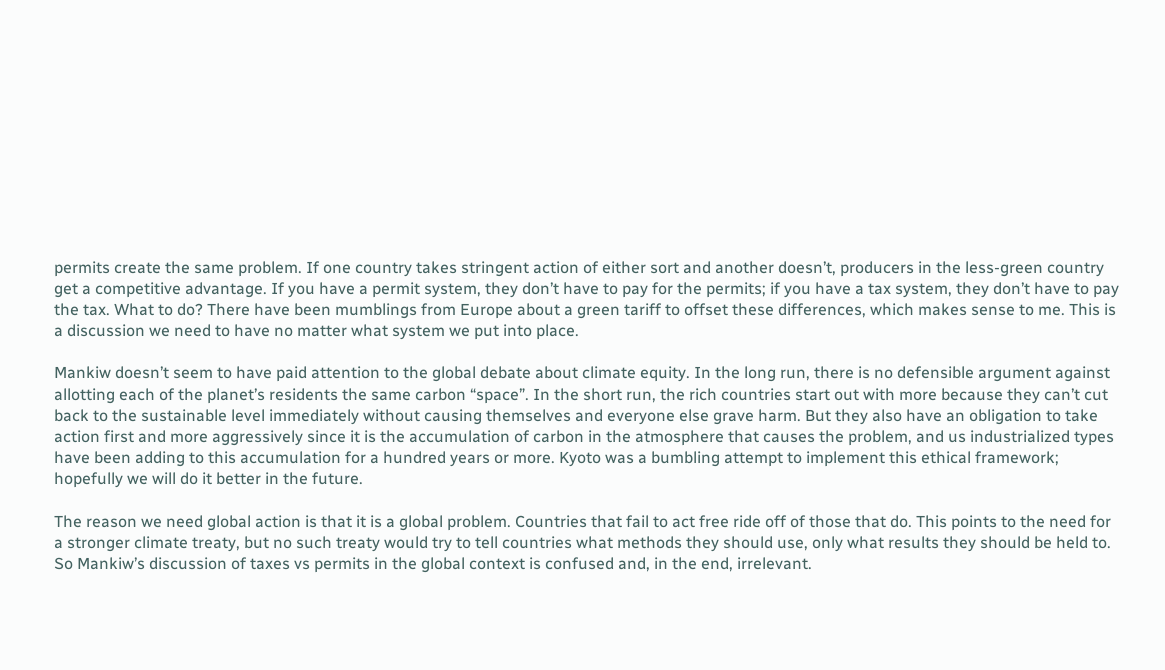permits create the same problem. If one country takes stringent action of either sort and another doesn’t, producers in the less-green country get a competitive advantage. If you have a permit system, they don’t have to pay for the permits; if you have a tax system, they don’t have to pay the tax. What to do? There have been mumblings from Europe about a green tariff to offset these differences, which makes sense to me. This is a discussion we need to have no matter what system we put into place.

Mankiw doesn’t seem to have paid attention to the global debate about climate equity. In the long run, there is no defensible argument against allotting each of the planet’s residents the same carbon “space”. In the short run, the rich countries start out with more because they can’t cut back to the sustainable level immediately without causing themselves and everyone else grave harm. But they also have an obligation to take action first and more aggressively since it is the accumulation of carbon in the atmosphere that causes the problem, and us industrialized types have been adding to this accumulation for a hundred years or more. Kyoto was a bumbling attempt to implement this ethical framework; hopefully we will do it better in the future.

The reason we need global action is that it is a global problem. Countries that fail to act free ride off of those that do. This points to the need for a stronger climate treaty, but no such treaty would try to tell countries what methods they should use, only what results they should be held to. So Mankiw’s discussion of taxes vs permits in the global context is confused and, in the end, irrelevant.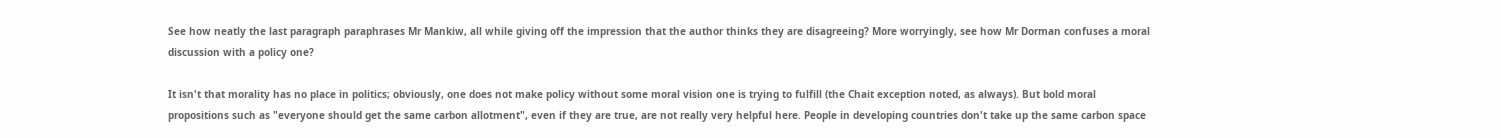See how neatly the last paragraph paraphrases Mr Mankiw, all while giving off the impression that the author thinks they are disagreeing? More worryingly, see how Mr Dorman confuses a moral discussion with a policy one?

It isn't that morality has no place in politics; obviously, one does not make policy without some moral vision one is trying to fulfill (the Chait exception noted, as always). But bold moral propositions such as "everyone should get the same carbon allotment", even if they are true, are not really very helpful here. People in developing countries don't take up the same carbon space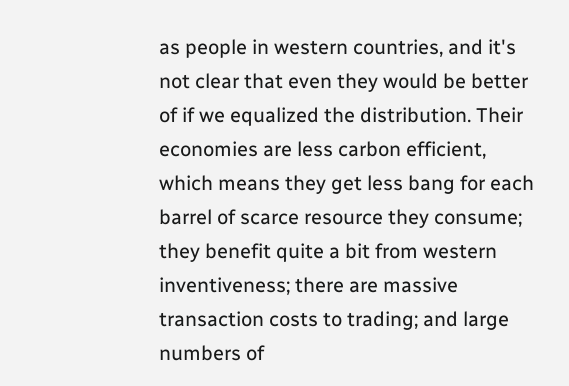as people in western countries, and it's not clear that even they would be better of if we equalized the distribution. Their economies are less carbon efficient, which means they get less bang for each barrel of scarce resource they consume; they benefit quite a bit from western inventiveness; there are massive transaction costs to trading; and large numbers of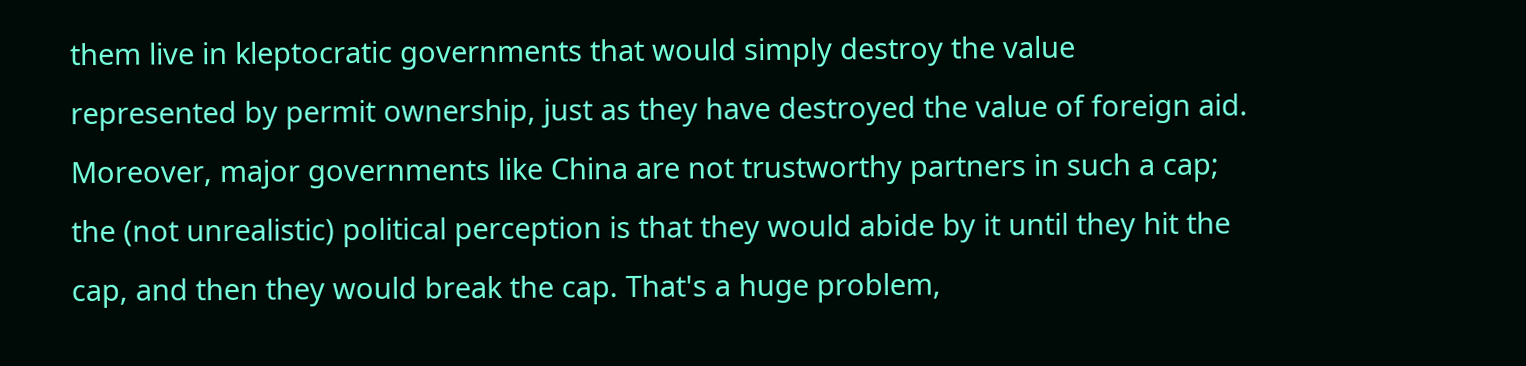them live in kleptocratic governments that would simply destroy the value represented by permit ownership, just as they have destroyed the value of foreign aid. Moreover, major governments like China are not trustworthy partners in such a cap; the (not unrealistic) political perception is that they would abide by it until they hit the cap, and then they would break the cap. That's a huge problem,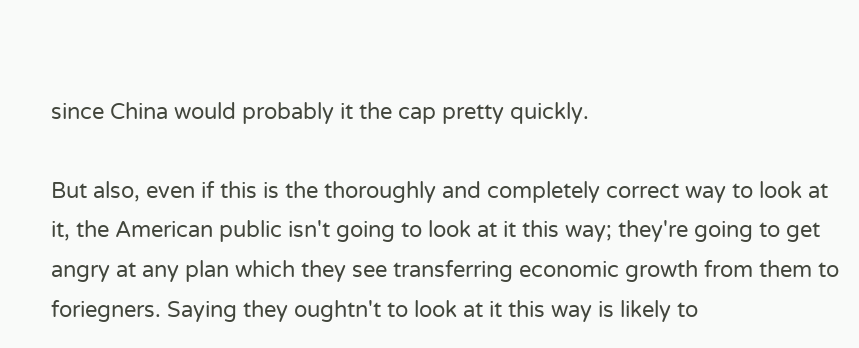since China would probably it the cap pretty quickly.

But also, even if this is the thoroughly and completely correct way to look at it, the American public isn't going to look at it this way; they're going to get angry at any plan which they see transferring economic growth from them to foriegners. Saying they oughtn't to look at it this way is likely to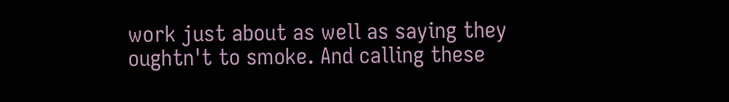work just about as well as saying they oughtn't to smoke. And calling these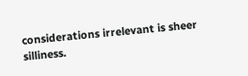considerations irrelevant is sheer silliness.